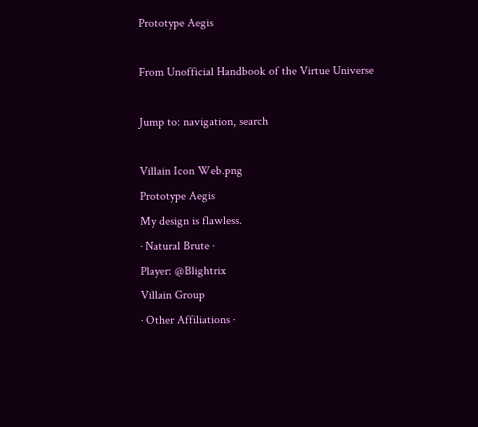Prototype Aegis

From Unofficial Handbook of the Virtue Universe

Jump to: navigation, search

Villain Icon Web.png
Prototype Aegis
My design is flawless.
· Natural Brute ·
Player: @Blightrix
Villain Group
· Other Affiliations ·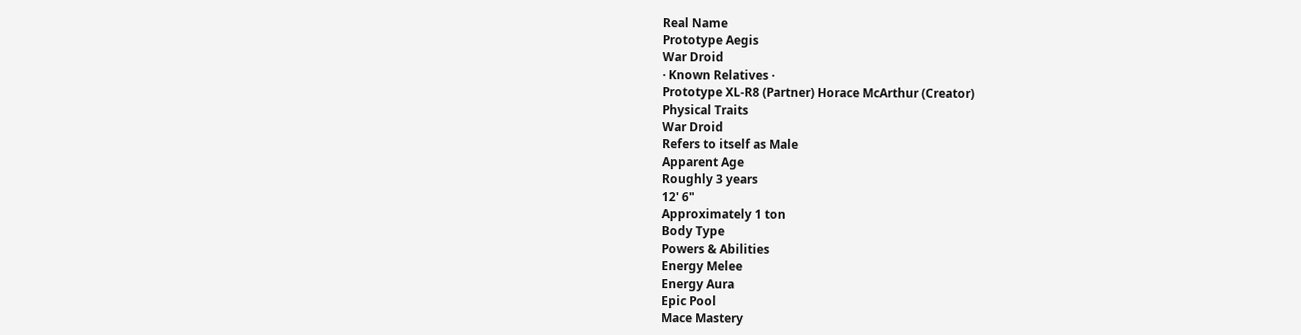Real Name
Prototype Aegis
War Droid
· Known Relatives ·
Prototype XL-R8 (Partner) Horace McArthur (Creator)
Physical Traits
War Droid
Refers to itself as Male
Apparent Age
Roughly 3 years
12' 6"
Approximately 1 ton
Body Type
Powers & Abilities
Energy Melee
Energy Aura
Epic Pool
Mace Mastery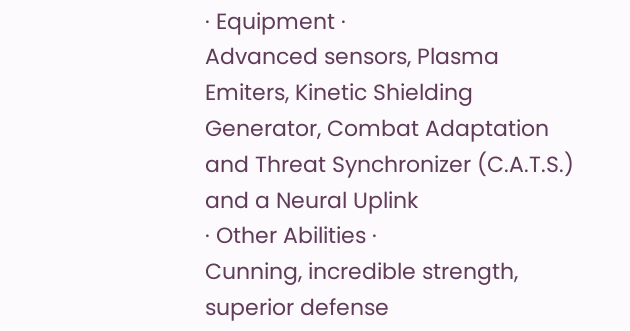· Equipment ·
Advanced sensors, Plasma Emiters, Kinetic Shielding Generator, Combat Adaptation and Threat Synchronizer (C.A.T.S.) and a Neural Uplink
· Other Abilities ·
Cunning, incredible strength, superior defense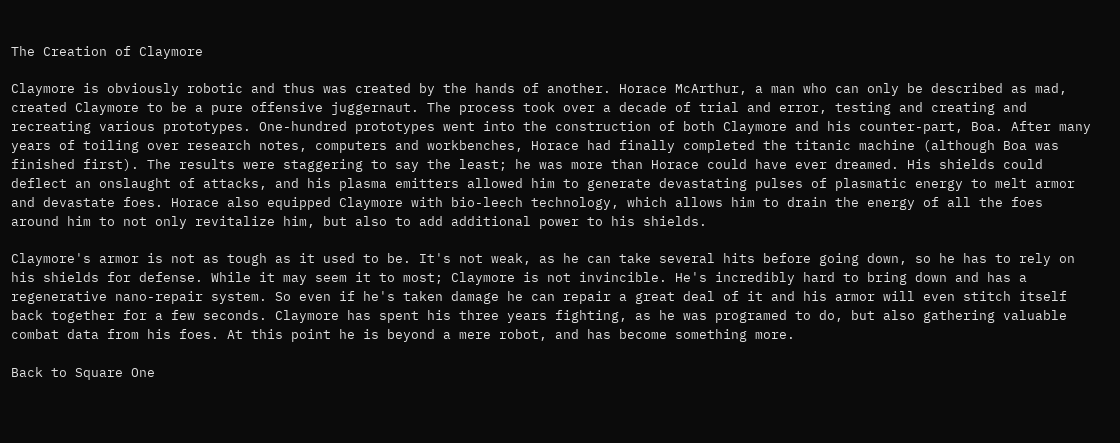The Creation of Claymore

Claymore is obviously robotic and thus was created by the hands of another. Horace McArthur, a man who can only be described as mad, created Claymore to be a pure offensive juggernaut. The process took over a decade of trial and error, testing and creating and recreating various prototypes. One-hundred prototypes went into the construction of both Claymore and his counter-part, Boa. After many years of toiling over research notes, computers and workbenches, Horace had finally completed the titanic machine (although Boa was finished first). The results were staggering to say the least; he was more than Horace could have ever dreamed. His shields could deflect an onslaught of attacks, and his plasma emitters allowed him to generate devastating pulses of plasmatic energy to melt armor and devastate foes. Horace also equipped Claymore with bio-leech technology, which allows him to drain the energy of all the foes around him to not only revitalize him, but also to add additional power to his shields.

Claymore's armor is not as tough as it used to be. It's not weak, as he can take several hits before going down, so he has to rely on his shields for defense. While it may seem it to most; Claymore is not invincible. He's incredibly hard to bring down and has a regenerative nano-repair system. So even if he's taken damage he can repair a great deal of it and his armor will even stitch itself back together for a few seconds. Claymore has spent his three years fighting, as he was programed to do, but also gathering valuable combat data from his foes. At this point he is beyond a mere robot, and has become something more.

Back to Square One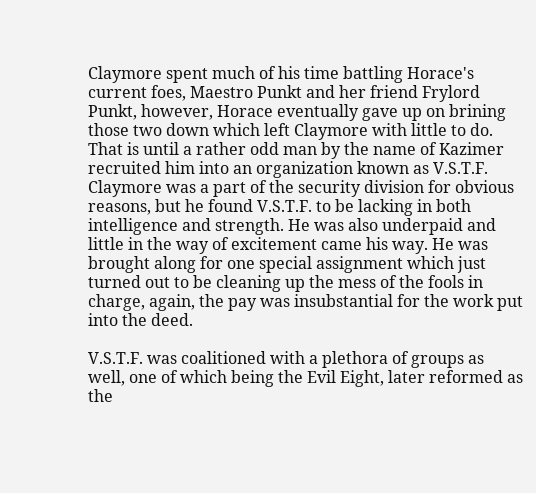Claymore spent much of his time battling Horace's current foes, Maestro Punkt and her friend Frylord Punkt, however, Horace eventually gave up on brining those two down which left Claymore with little to do. That is until a rather odd man by the name of Kazimer recruited him into an organization known as V.S.T.F. Claymore was a part of the security division for obvious reasons, but he found V.S.T.F. to be lacking in both intelligence and strength. He was also underpaid and little in the way of excitement came his way. He was brought along for one special assignment which just turned out to be cleaning up the mess of the fools in charge, again, the pay was insubstantial for the work put into the deed.

V.S.T.F. was coalitioned with a plethora of groups as well, one of which being the Evil Eight, later reformed as the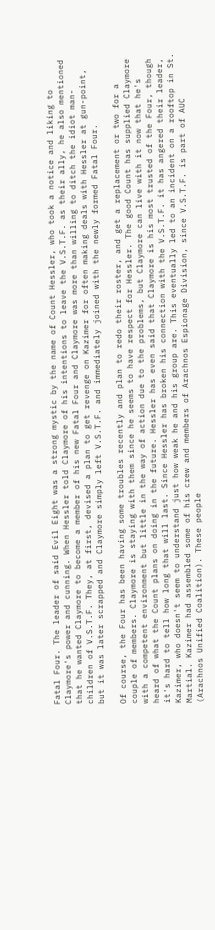Fatal Four. The leader of said Evil Eight was a strong mystic by the name of Count Hessler, who took a notice and liking to Claymore's power and cunning. When Hessler told Claymore of his intentions to leave the V.S.T.F. as their ally, he also mentioned that he wanted Claymore to become a member of his new Fatal Four and Claymore was more than willing to ditch the idiot man-children of V.S.T.F. They, at first, devised a plan to get revenge on Kazimer for often making deals with Hessler at gun-point, but it was later scrapped and Claymore simply left V.S.T.F. and immediately joined with the newly formed Fatal Four.

Of course, the Four has been having some troubles recently and plan to redo their roster, and get a replacement or two for a couple of members. Claymore is staying with them since he seems to have respect for Hessler. The good Count has supplied Claymore with a competent environment but little in the way of action due to the problems, but Claymore can live with it now that he's heard of what the Count plans on doing in the future. Hessler has even said that Claymore is his most trusted of the Four, though it's hard to tell how long that will last. Since Hessler has broken his connection with the V.S.T.F. it has angered their leader, Kazimer, who doesn't seem to understand just how weak he and his group are. This eventually led to an incident on a rooftop in St. Martial. Kazimer had assembled some of his crew and members of Arachnos Espionage Division, since V.S.T.F. is part of AUC (Arachnos Unified Coalition). These people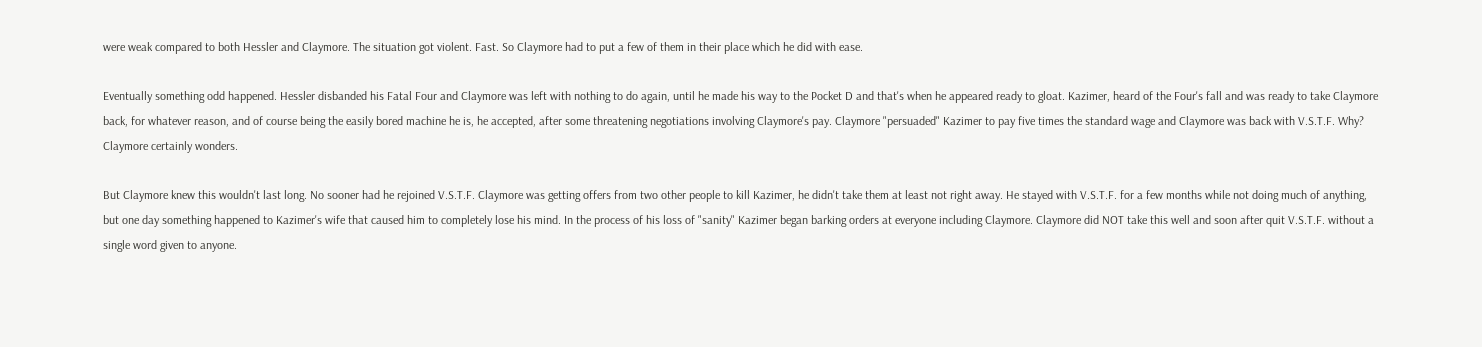were weak compared to both Hessler and Claymore. The situation got violent. Fast. So Claymore had to put a few of them in their place which he did with ease.

Eventually something odd happened. Hessler disbanded his Fatal Four and Claymore was left with nothing to do again, until he made his way to the Pocket D and that's when he appeared ready to gloat. Kazimer, heard of the Four's fall and was ready to take Claymore back, for whatever reason, and of course being the easily bored machine he is, he accepted, after some threatening negotiations involving Claymore's pay. Claymore "persuaded" Kazimer to pay five times the standard wage and Claymore was back with V.S.T.F. Why? Claymore certainly wonders.

But Claymore knew this wouldn't last long. No sooner had he rejoined V.S.T.F. Claymore was getting offers from two other people to kill Kazimer, he didn't take them at least not right away. He stayed with V.S.T.F. for a few months while not doing much of anything, but one day something happened to Kazimer's wife that caused him to completely lose his mind. In the process of his loss of "sanity" Kazimer began barking orders at everyone including Claymore. Claymore did NOT take this well and soon after quit V.S.T.F. without a single word given to anyone.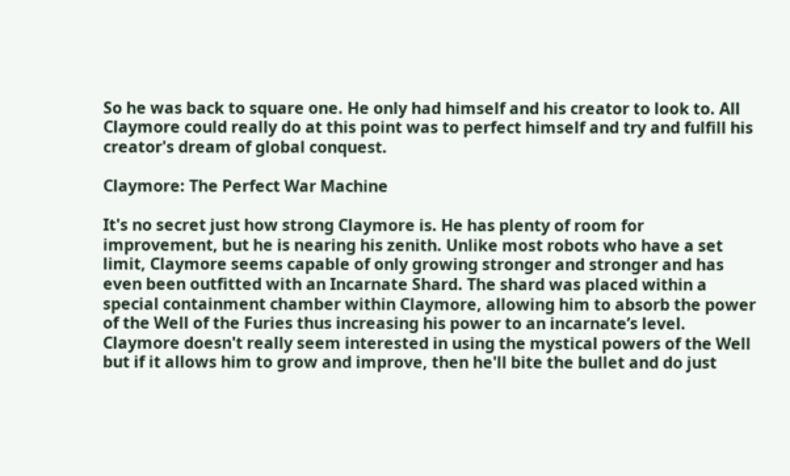So he was back to square one. He only had himself and his creator to look to. All Claymore could really do at this point was to perfect himself and try and fulfill his creator's dream of global conquest.

Claymore: The Perfect War Machine

It's no secret just how strong Claymore is. He has plenty of room for improvement, but he is nearing his zenith. Unlike most robots who have a set limit, Claymore seems capable of only growing stronger and stronger and has even been outfitted with an Incarnate Shard. The shard was placed within a special containment chamber within Claymore, allowing him to absorb the power of the Well of the Furies thus increasing his power to an incarnate’s level. Claymore doesn't really seem interested in using the mystical powers of the Well but if it allows him to grow and improve, then he'll bite the bullet and do just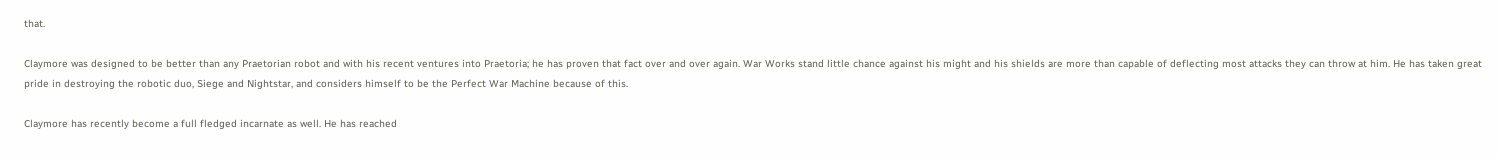that.

Claymore was designed to be better than any Praetorian robot and with his recent ventures into Praetoria; he has proven that fact over and over again. War Works stand little chance against his might and his shields are more than capable of deflecting most attacks they can throw at him. He has taken great pride in destroying the robotic duo, Siege and Nightstar, and considers himself to be the Perfect War Machine because of this.

Claymore has recently become a full fledged incarnate as well. He has reached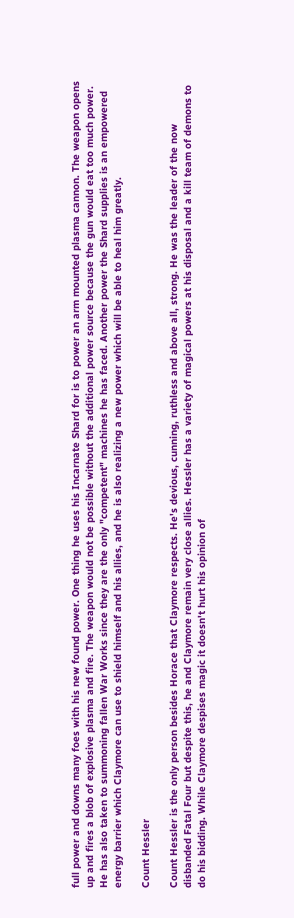full power and downs many foes with his new found power. One thing he uses his Incarnate Shard for is to power an arm mounted plasma cannon. The weapon opens up and fires a blob of explosive plasma and fire. The weapon would not be possible without the additional power source because the gun would eat too much power. He has also taken to summoning fallen War Works since they are the only "competent" machines he has faced. Another power the Shard supplies is an empowered energy barrier which Claymore can use to shield himself and his allies, and he is also realizing a new power which will be able to heal him greatly.

Count Hessler

Count Hessler is the only person besides Horace that Claymore respects. He's devious, cunning, ruthless and above all, strong. He was the leader of the now disbanded Fatal Four but despite this, he and Claymore remain very close allies. Hessler has a variety of magical powers at his disposal and a kill team of demons to do his bidding. While Claymore despises magic it doesn't hurt his opinion of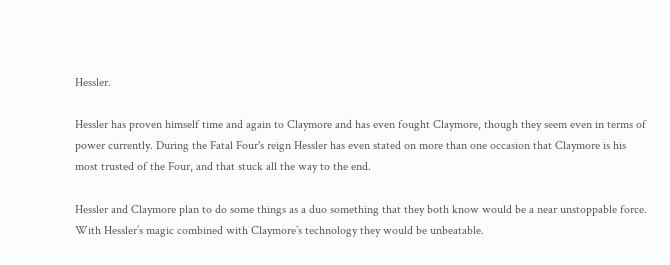Hessler.

Hessler has proven himself time and again to Claymore and has even fought Claymore, though they seem even in terms of power currently. During the Fatal Four's reign Hessler has even stated on more than one occasion that Claymore is his most trusted of the Four, and that stuck all the way to the end.

Hessler and Claymore plan to do some things as a duo something that they both know would be a near unstoppable force. With Hessler’s magic combined with Claymore’s technology they would be unbeatable.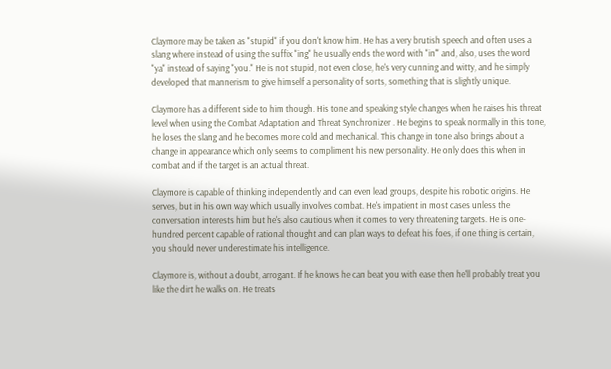Claymore may be taken as "stupid" if you don't know him. He has a very brutish speech and often uses a slang where instead of using the suffix "ing" he usually ends the word with "in'" and, also, uses the word "ya" instead of saying "you." He is not stupid, not even close, he's very cunning and witty, and he simply developed that mannerism to give himself a personality of sorts, something that is slightly unique.

Claymore has a different side to him though. His tone and speaking style changes when he raises his threat level when using the Combat Adaptation and Threat Synchronizer . He begins to speak normally in this tone, he loses the slang and he becomes more cold and mechanical. This change in tone also brings about a change in appearance which only seems to compliment his new personality. He only does this when in combat and if the target is an actual threat.

Claymore is capable of thinking independently and can even lead groups, despite his robotic origins. He serves, but in his own way which usually involves combat. He's impatient in most cases unless the conversation interests him but he's also cautious when it comes to very threatening targets. He is one-hundred percent capable of rational thought and can plan ways to defeat his foes, if one thing is certain, you should never underestimate his intelligence.

Claymore is, without a doubt, arrogant. If he knows he can beat you with ease then he'll probably treat you like the dirt he walks on. He treats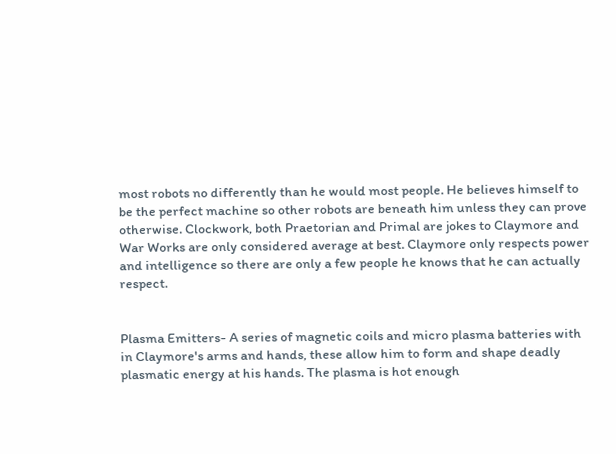most robots no differently than he would most people. He believes himself to be the perfect machine so other robots are beneath him unless they can prove otherwise. Clockwork, both Praetorian and Primal are jokes to Claymore and War Works are only considered average at best. Claymore only respects power and intelligence so there are only a few people he knows that he can actually respect.


Plasma Emitters- A series of magnetic coils and micro plasma batteries with in Claymore's arms and hands, these allow him to form and shape deadly plasmatic energy at his hands. The plasma is hot enough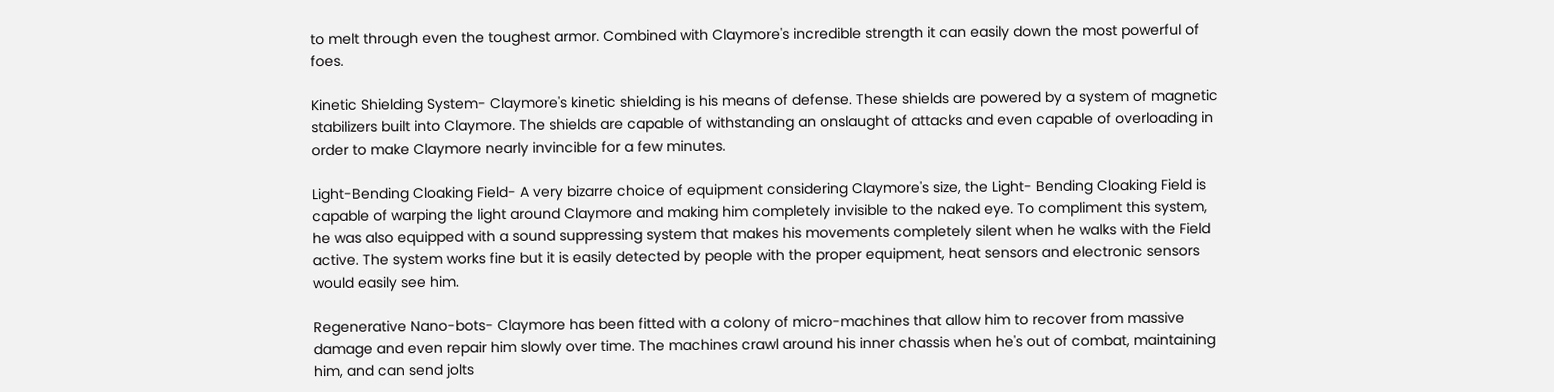to melt through even the toughest armor. Combined with Claymore's incredible strength it can easily down the most powerful of foes.

Kinetic Shielding System- Claymore's kinetic shielding is his means of defense. These shields are powered by a system of magnetic stabilizers built into Claymore. The shields are capable of withstanding an onslaught of attacks and even capable of overloading in order to make Claymore nearly invincible for a few minutes.

Light-Bending Cloaking Field- A very bizarre choice of equipment considering Claymore's size, the Light- Bending Cloaking Field is capable of warping the light around Claymore and making him completely invisible to the naked eye. To compliment this system, he was also equipped with a sound suppressing system that makes his movements completely silent when he walks with the Field active. The system works fine but it is easily detected by people with the proper equipment, heat sensors and electronic sensors would easily see him.

Regenerative Nano-bots- Claymore has been fitted with a colony of micro-machines that allow him to recover from massive damage and even repair him slowly over time. The machines crawl around his inner chassis when he's out of combat, maintaining him, and can send jolts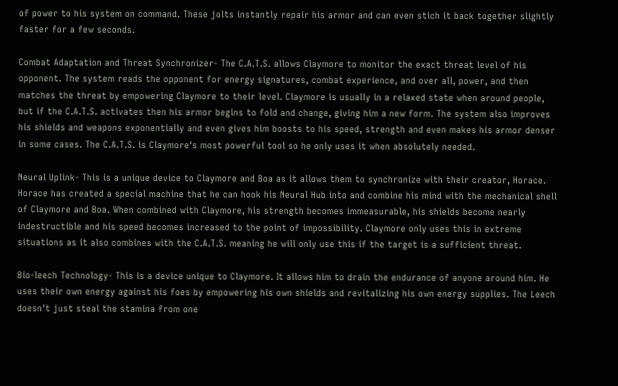of power to his system on command. These jolts instantly repair his armor and can even stich it back together slightly faster for a few seconds.

Combat Adaptation and Threat Synchronizer- The C.A.T.S. allows Claymore to monitor the exact threat level of his opponent. The system reads the opponent for energy signatures, combat experience, and over all, power, and then matches the threat by empowering Claymore to their level. Claymore is usually in a relaxed state when around people, but if the C.A.T.S. activates then his armor begins to fold and change, giving him a new form. The system also improves his shields and weapons exponentially and even gives him boosts to his speed, strength and even makes his armor denser in some cases. The C.A.T.S. is Claymore's most powerful tool so he only uses it when absolutely needed.

Neural Uplink- This is a unique device to Claymore and Boa as it allows them to synchronize with their creator, Horace. Horace has created a special machine that he can hook his Neural Hub into and combine his mind with the mechanical shell of Claymore and Boa. When combined with Claymore, his strength becomes immeasurable, his shields become nearly indestructible and his speed becomes increased to the point of impossibility. Claymore only uses this in extreme situations as it also combines with the C.A.T.S. meaning he will only use this if the target is a sufficient threat.

Bio-leech Technology- This is a device unique to Claymore. It allows him to drain the endurance of anyone around him. He uses their own energy against his foes by empowering his own shields and revitalizing his own energy supplies. The Leech doesn't just steal the stamina from one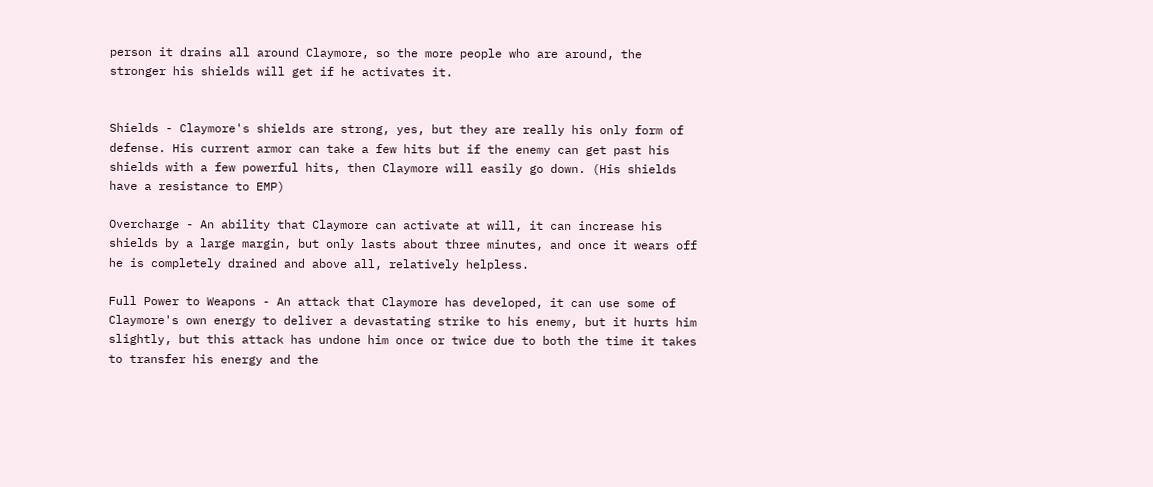person it drains all around Claymore, so the more people who are around, the stronger his shields will get if he activates it.


Shields - Claymore's shields are strong, yes, but they are really his only form of defense. His current armor can take a few hits but if the enemy can get past his shields with a few powerful hits, then Claymore will easily go down. (His shields have a resistance to EMP)

Overcharge - An ability that Claymore can activate at will, it can increase his shields by a large margin, but only lasts about three minutes, and once it wears off he is completely drained and above all, relatively helpless.

Full Power to Weapons - An attack that Claymore has developed, it can use some of Claymore's own energy to deliver a devastating strike to his enemy, but it hurts him slightly, but this attack has undone him once or twice due to both the time it takes to transfer his energy and the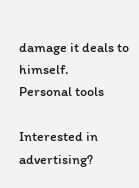damage it deals to himself.
Personal tools

Interested in advertising?